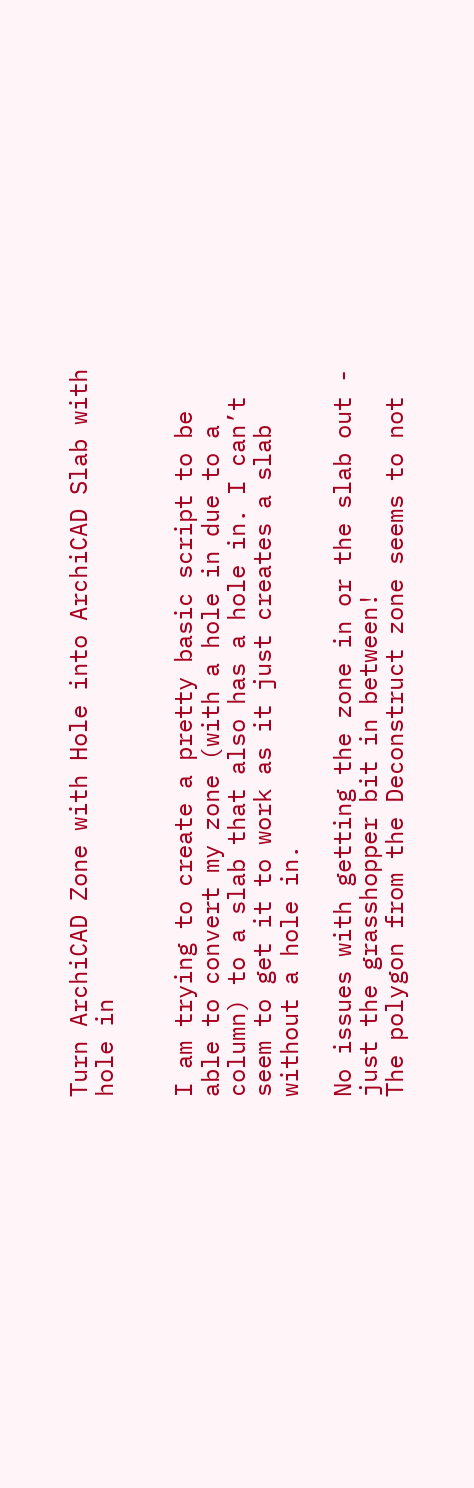Turn ArchiCAD Zone with Hole into ArchiCAD Slab with hole in


I am trying to create a pretty basic script to be able to convert my zone (with a hole in due to a column) to a slab that also has a hole in. I can’t seem to get it to work as it just creates a slab without a hole in.

No issues with getting the zone in or the slab out - just the grasshopper bit in between!
The polygon from the Deconstruct zone seems to not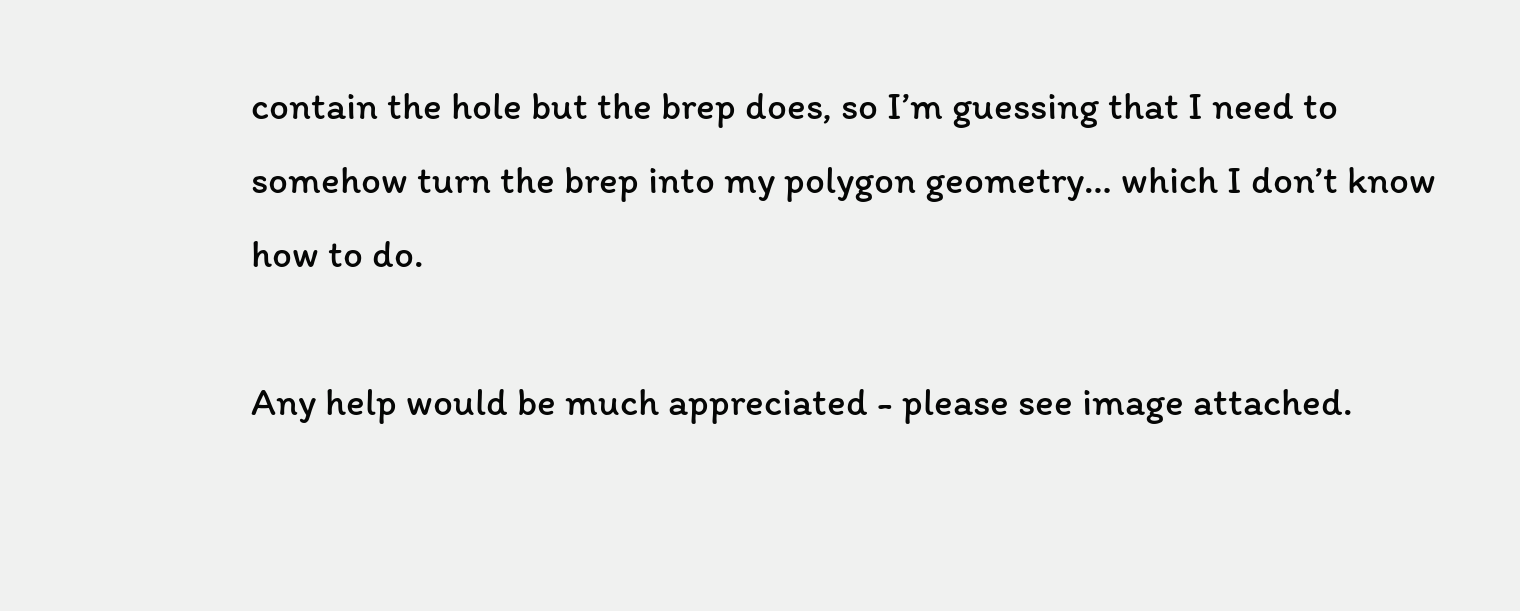contain the hole but the brep does, so I’m guessing that I need to somehow turn the brep into my polygon geometry… which I don’t know how to do.

Any help would be much appreciated - please see image attached.